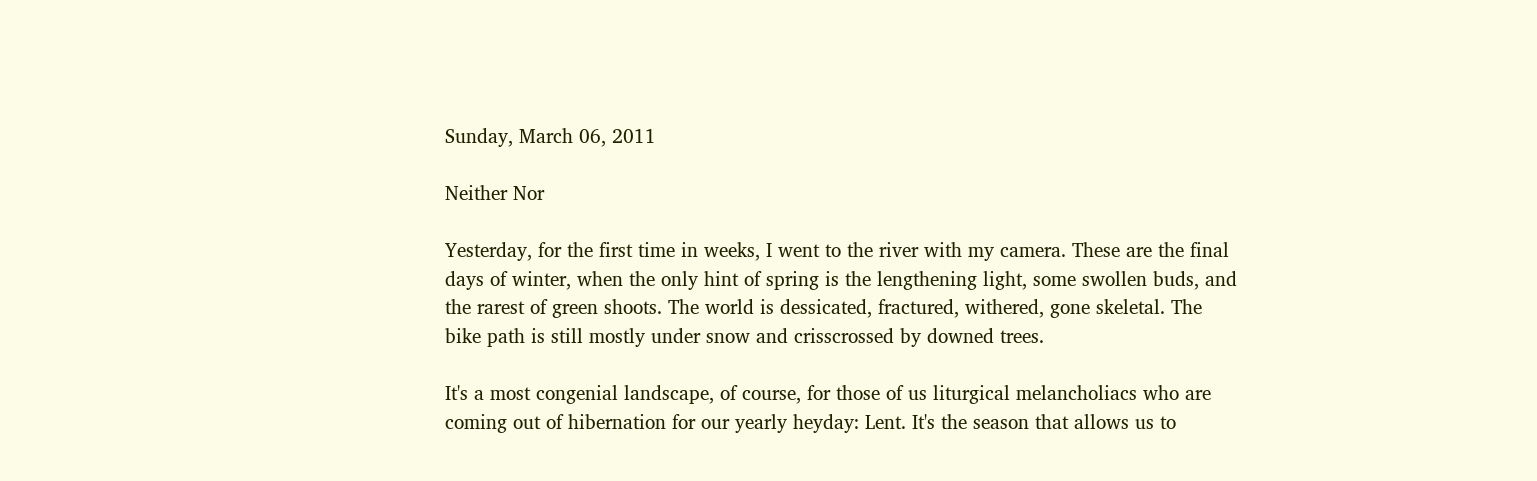Sunday, March 06, 2011

Neither Nor

Yesterday, for the first time in weeks, I went to the river with my camera. These are the final days of winter, when the only hint of spring is the lengthening light, some swollen buds, and the rarest of green shoots. The world is dessicated, fractured, withered, gone skeletal. The bike path is still mostly under snow and crisscrossed by downed trees.

It's a most congenial landscape, of course, for those of us liturgical melancholiacs who are coming out of hibernation for our yearly heyday: Lent. It's the season that allows us to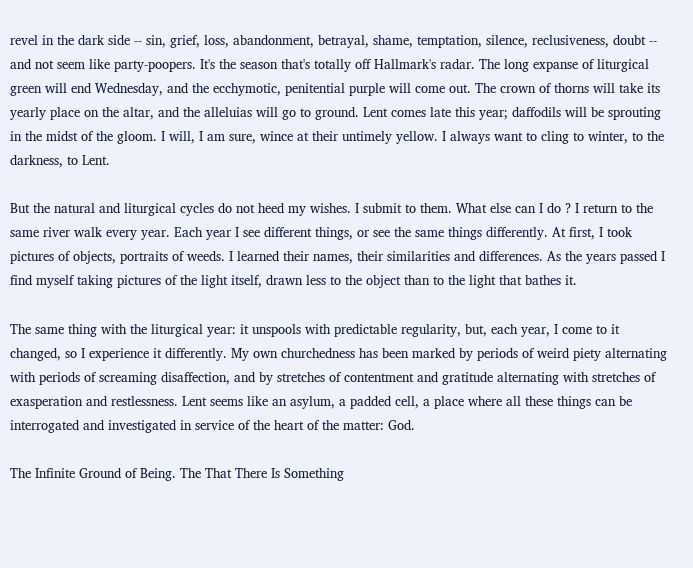revel in the dark side -- sin, grief, loss, abandonment, betrayal, shame, temptation, silence, reclusiveness, doubt -- and not seem like party-poopers. It's the season that's totally off Hallmark's radar. The long expanse of liturgical green will end Wednesday, and the ecchymotic, penitential purple will come out. The crown of thorns will take its yearly place on the altar, and the alleluias will go to ground. Lent comes late this year; daffodils will be sprouting in the midst of the gloom. I will, I am sure, wince at their untimely yellow. I always want to cling to winter, to the darkness, to Lent.

But the natural and liturgical cycles do not heed my wishes. I submit to them. What else can I do ? I return to the same river walk every year. Each year I see different things, or see the same things differently. At first, I took pictures of objects, portraits of weeds. I learned their names, their similarities and differences. As the years passed I find myself taking pictures of the light itself, drawn less to the object than to the light that bathes it.

The same thing with the liturgical year: it unspools with predictable regularity, but, each year, I come to it changed, so I experience it differently. My own churchedness has been marked by periods of weird piety alternating with periods of screaming disaffection, and by stretches of contentment and gratitude alternating with stretches of exasperation and restlessness. Lent seems like an asylum, a padded cell, a place where all these things can be interrogated and investigated in service of the heart of the matter: God.

The Infinite Ground of Being. The That There Is Something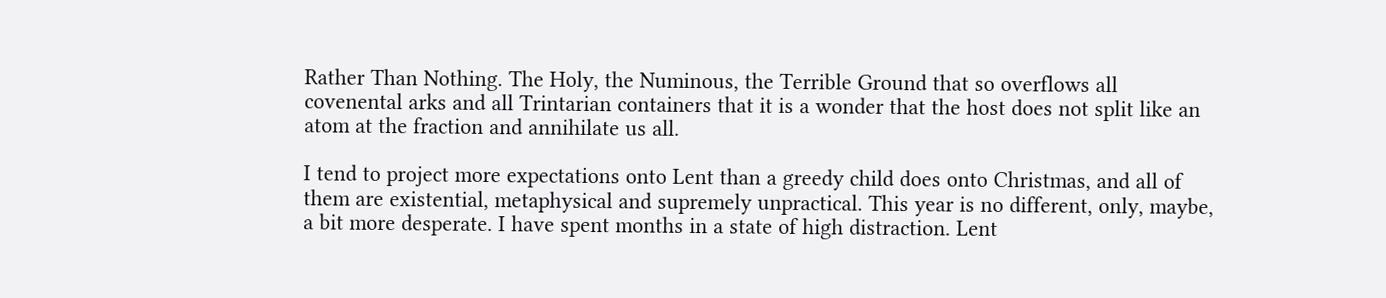Rather Than Nothing. The Holy, the Numinous, the Terrible Ground that so overflows all covenental arks and all Trintarian containers that it is a wonder that the host does not split like an atom at the fraction and annihilate us all.

I tend to project more expectations onto Lent than a greedy child does onto Christmas, and all of them are existential, metaphysical and supremely unpractical. This year is no different, only, maybe, a bit more desperate. I have spent months in a state of high distraction. Lent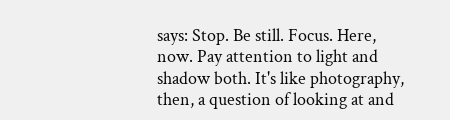says: Stop. Be still. Focus. Here, now. Pay attention to light and shadow both. It's like photography, then, a question of looking at and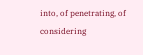into, of penetrating, of considering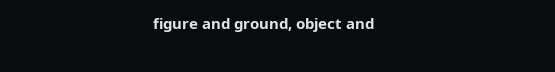figure and ground, object and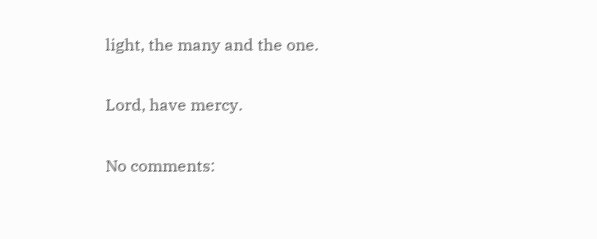light, the many and the one.

Lord, have mercy.

No comments: